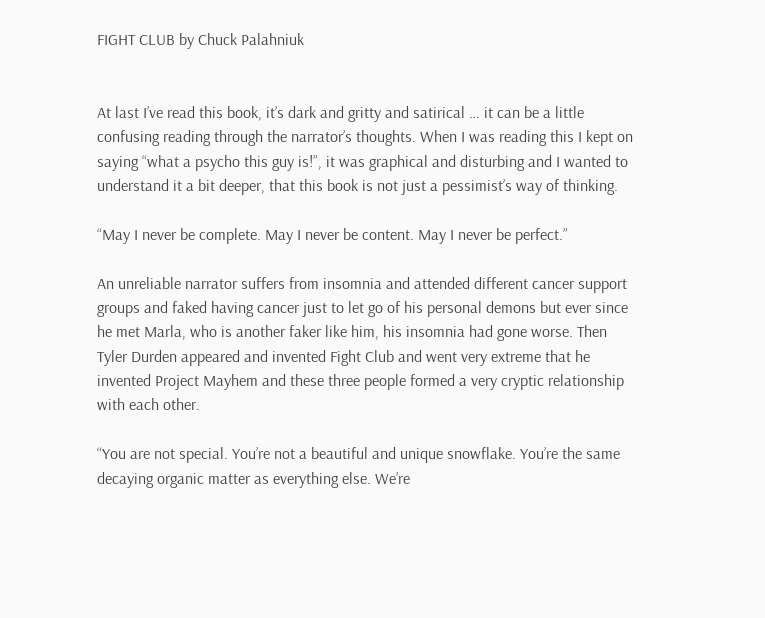FIGHT CLUB by Chuck Palahniuk


At last I’ve read this book, it’s dark and gritty and satirical … it can be a little confusing reading through the narrator’s thoughts. When I was reading this I kept on saying “what a psycho this guy is!”, it was graphical and disturbing and I wanted to understand it a bit deeper, that this book is not just a pessimist’s way of thinking.

“May I never be complete. May I never be content. May I never be perfect.”

An unreliable narrator suffers from insomnia and attended different cancer support groups and faked having cancer just to let go of his personal demons but ever since he met Marla, who is another faker like him, his insomnia had gone worse. Then Tyler Durden appeared and invented Fight Club and went very extreme that he invented Project Mayhem and these three people formed a very cryptic relationship with each other.

“You are not special. You’re not a beautiful and unique snowflake. You’re the same decaying organic matter as everything else. We’re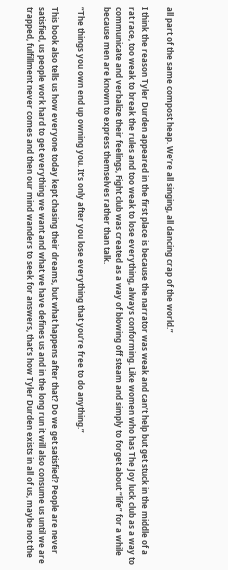all part of the same compost heap. We’re all singing, all dancing crap of the world.”

I think the reason Tyler Durden appeared in the first place is because the narrator was weak and can’t help but get stuck in the middle of a rat race, too weak to break the rules and too weak to lose everything, always conforming. Like women who has The Joy luck club as a way to communicate and verbalize their feelings, Fight club was created as a way of blowing off steam and simply to forget about “life” for a while because men are known to express themselves rather than talk.

“The things you own end up owning you. It’s only after you lose everything that you’re free to do anything.”

This book also tells us how everyone today kept chasing their dreams, but what happens after that? Do we get satisfied? People are never satisfied, us people work hard to get everything we want and what we have defines us and in the long run it will also consume us until we are trapped, fulfillment never comes and then our mind wanders to seek for answers, that’s how Tyler Durden exists in all of us, maybe not the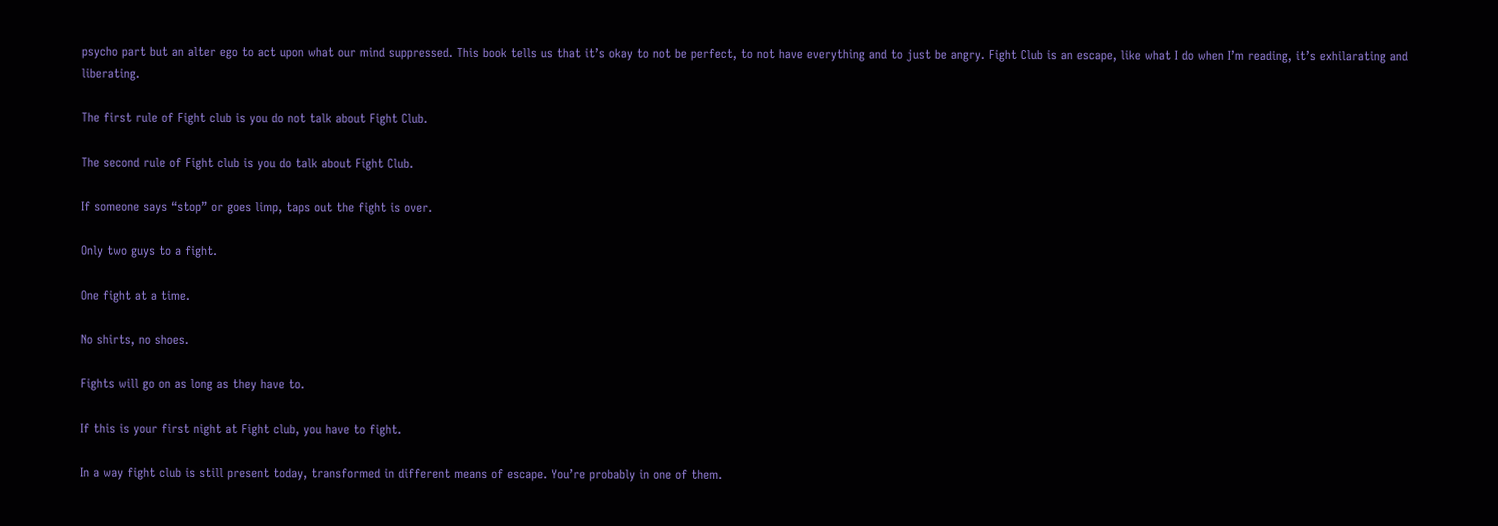psycho part but an alter ego to act upon what our mind suppressed. This book tells us that it’s okay to not be perfect, to not have everything and to just be angry. Fight Club is an escape, like what I do when I’m reading, it’s exhilarating and liberating.

The first rule of Fight club is you do not talk about Fight Club.

The second rule of Fight club is you do talk about Fight Club.

If someone says “stop” or goes limp, taps out the fight is over.

Only two guys to a fight.

One fight at a time.

No shirts, no shoes.

Fights will go on as long as they have to.

If this is your first night at Fight club, you have to fight.

In a way fight club is still present today, transformed in different means of escape. You’re probably in one of them.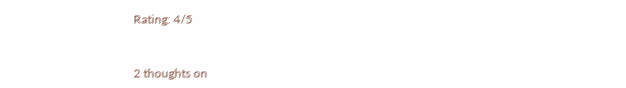Rating: 4/5


2 thoughts on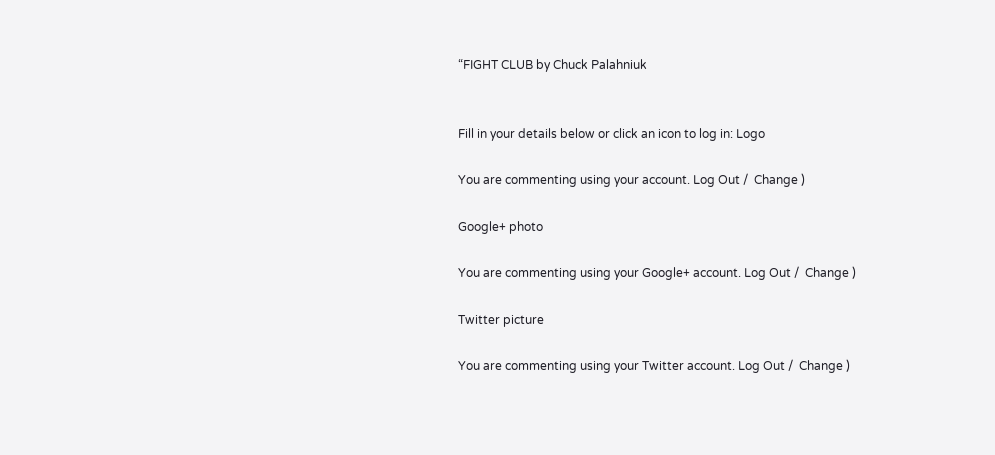“FIGHT CLUB by Chuck Palahniuk


Fill in your details below or click an icon to log in: Logo

You are commenting using your account. Log Out /  Change )

Google+ photo

You are commenting using your Google+ account. Log Out /  Change )

Twitter picture

You are commenting using your Twitter account. Log Out /  Change )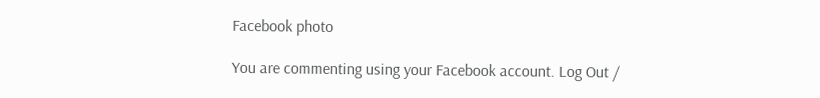Facebook photo

You are commenting using your Facebook account. Log Out /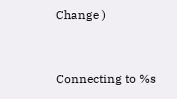Change )


Connecting to %s